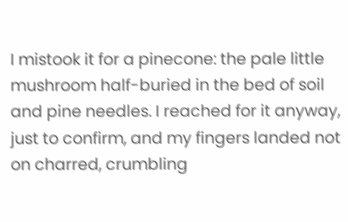I mistook it for a pinecone: the pale little mushroom half-buried in the bed of soil and pine needles. I reached for it anyway, just to confirm, and my fingers landed not on charred, crumbling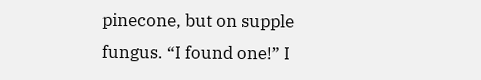pinecone, but on supple fungus. “I found one!” I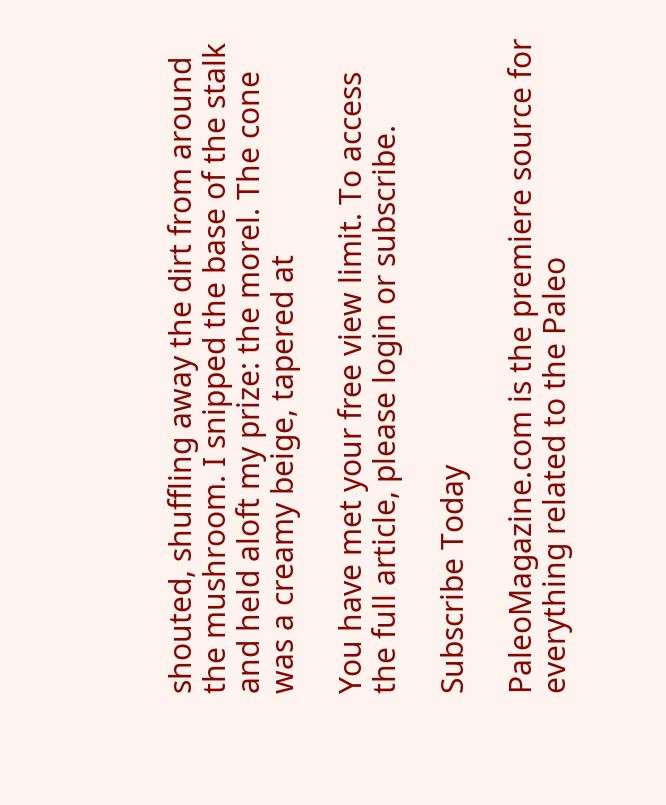shouted, shuffling away the dirt from around the mushroom. I snipped the base of the stalk and held aloft my prize: the morel. The cone was a creamy beige, tapered at

You have met your free view limit. To access the full article, please login or subscribe.

Subscribe Today

PaleoMagazine.com is the premiere source for everything related to the Paleo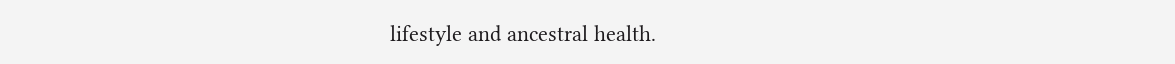lifestyle and ancestral health.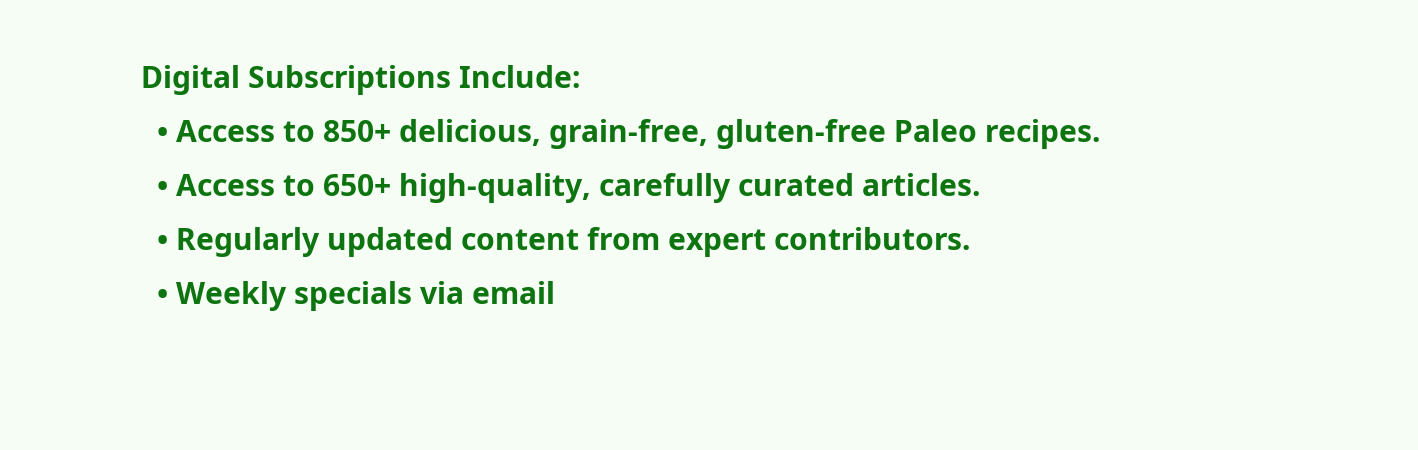Digital Subscriptions Include:
  • Access to 850+ delicious, grain-free, gluten-free Paleo recipes.
  • Access to 650+ high-quality, carefully curated articles.
  • Regularly updated content from expert contributors.
  • Weekly specials via email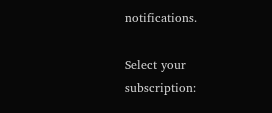notifications.

Select your subscription: